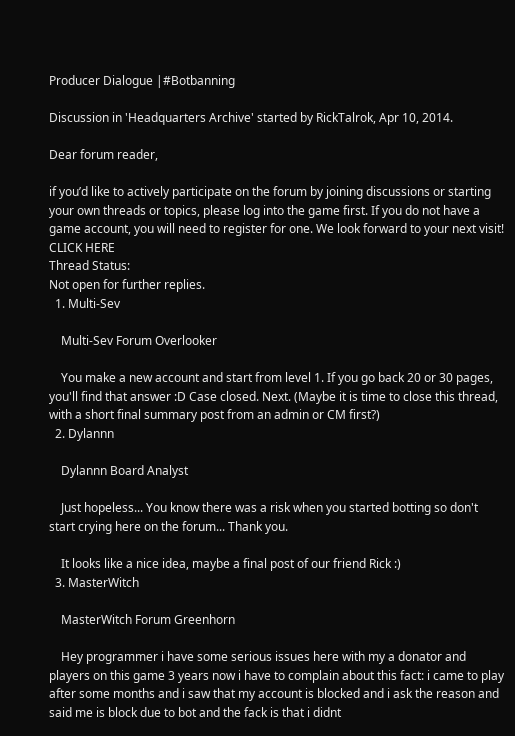Producer Dialogue |#Botbanning

Discussion in 'Headquarters Archive' started by RickTalrok, Apr 10, 2014.

Dear forum reader,

if you’d like to actively participate on the forum by joining discussions or starting your own threads or topics, please log into the game first. If you do not have a game account, you will need to register for one. We look forward to your next visit! CLICK HERE
Thread Status:
Not open for further replies.
  1. Multi-Sev

    Multi-Sev Forum Overlooker

    You make a new account and start from level 1. If you go back 20 or 30 pages, you'll find that answer :D Case closed. Next. (Maybe it is time to close this thread, with a short final summary post from an admin or CM first?)
  2. Dylannn

    Dylannn Board Analyst

    Just hopeless... You know there was a risk when you started botting so don't start crying here on the forum... Thank you.

    It looks like a nice idea, maybe a final post of our friend Rick :)
  3. MasterWitch

    MasterWitch Forum Greenhorn

    Hey programmer i have some serious issues here with my a donator and players on this game 3 years now i have to complain about this fact: i came to play after some months and i saw that my account is blocked and i ask the reason and said me is block due to bot and the fack is that i didnt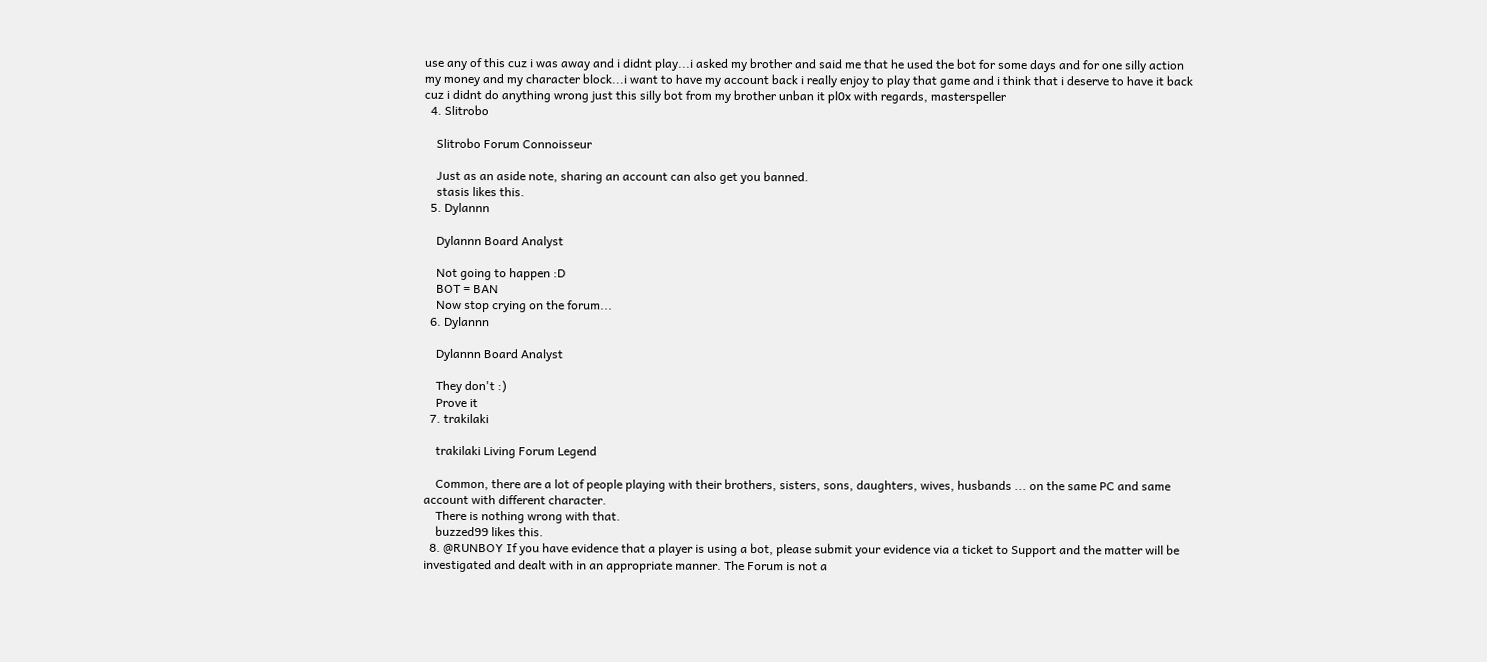use any of this cuz i was away and i didnt play...i asked my brother and said me that he used the bot for some days and for one silly action my money and my character block...i want to have my account back i really enjoy to play that game and i think that i deserve to have it back cuz i didnt do anything wrong just this silly bot from my brother unban it pl0x with regards, masterspeller
  4. Slitrobo

    Slitrobo Forum Connoisseur

    Just as an aside note, sharing an account can also get you banned.
    stasis likes this.
  5. Dylannn

    Dylannn Board Analyst

    Not going to happen :D
    BOT = BAN
    Now stop crying on the forum...
  6. Dylannn

    Dylannn Board Analyst

    They don't :)
    Prove it
  7. trakilaki

    trakilaki Living Forum Legend

    Common, there are a lot of people playing with their brothers, sisters, sons, daughters, wives, husbands ... on the same PC and same account with different character.
    There is nothing wrong with that.
    buzzed99 likes this.
  8. @RUNBOY If you have evidence that a player is using a bot, please submit your evidence via a ticket to Support and the matter will be investigated and dealt with in an appropriate manner. The Forum is not a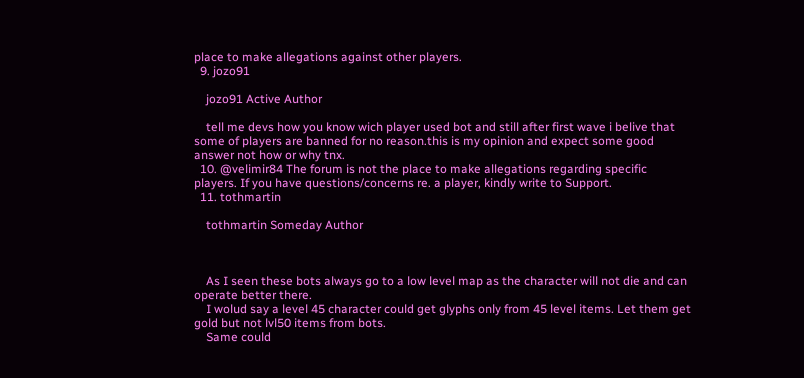place to make allegations against other players.
  9. jozo91

    jozo91 Active Author

    tell me devs how you know wich player used bot and still after first wave i belive that some of players are banned for no reason.this is my opinion and expect some good answer not how or why tnx.
  10. @velimir84 The forum is not the place to make allegations regarding specific players. If you have questions/concerns re. a player, kindly write to Support.
  11. tothmartin

    tothmartin Someday Author



    As I seen these bots always go to a low level map as the character will not die and can operate better there.
    I wolud say a level 45 character could get glyphs only from 45 level items. Let them get gold but not lvl50 items from bots.
    Same could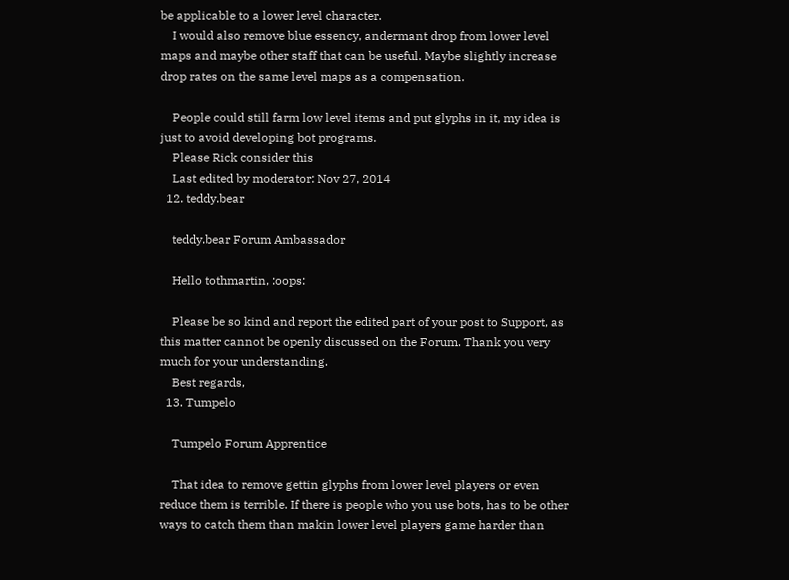be applicable to a lower level character.
    I would also remove blue essency, andermant drop from lower level maps and maybe other staff that can be useful. Maybe slightly increase drop rates on the same level maps as a compensation.

    People could still farm low level items and put glyphs in it, my idea is just to avoid developing bot programs.
    Please Rick consider this
    Last edited by moderator: Nov 27, 2014
  12. teddy.bear

    teddy.bear Forum Ambassador

    Hello tothmartin, :oops:

    Please be so kind and report the edited part of your post to Support, as this matter cannot be openly discussed on the Forum. Thank you very much for your understanding.
    Best regards,
  13. Tumpelo

    Tumpelo Forum Apprentice

    That idea to remove gettin glyphs from lower level players or even reduce them is terrible. If there is people who you use bots, has to be other ways to catch them than makin lower level players game harder than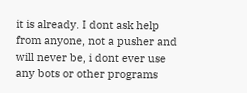it is already. I dont ask help from anyone, not a pusher and will never be, i dont ever use any bots or other programs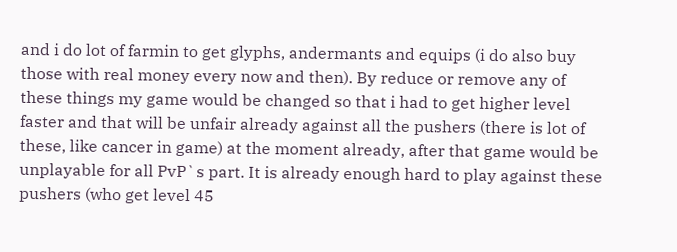and i do lot of farmin to get glyphs, andermants and equips (i do also buy those with real money every now and then). By reduce or remove any of these things my game would be changed so that i had to get higher level faster and that will be unfair already against all the pushers (there is lot of these, like cancer in game) at the moment already, after that game would be unplayable for all PvP`s part. It is already enough hard to play against these pushers (who get level 45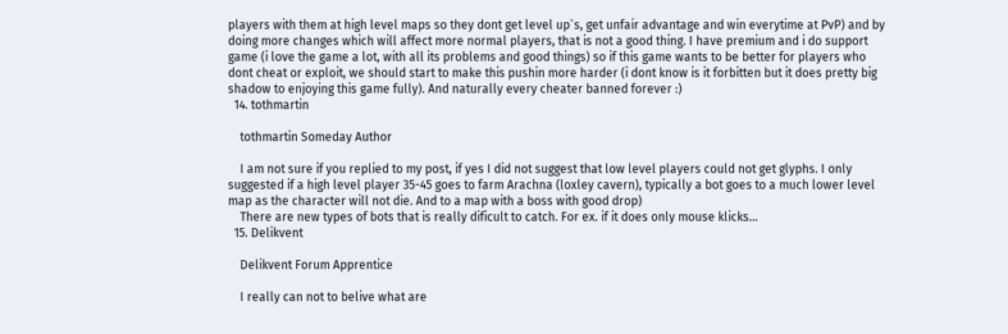players with them at high level maps so they dont get level up`s, get unfair advantage and win everytime at PvP) and by doing more changes which will affect more normal players, that is not a good thing. I have premium and i do support game (i love the game a lot, with all its problems and good things) so if this game wants to be better for players who dont cheat or exploit, we should start to make this pushin more harder (i dont know is it forbitten but it does pretty big shadow to enjoying this game fully). And naturally every cheater banned forever :)
  14. tothmartin

    tothmartin Someday Author

    I am not sure if you replied to my post, if yes I did not suggest that low level players could not get glyphs. I only suggested if a high level player 35-45 goes to farm Arachna (loxley cavern), typically a bot goes to a much lower level map as the character will not die. And to a map with a boss with good drop)
    There are new types of bots that is really dificult to catch. For ex. if it does only mouse klicks...
  15. Delikvent

    Delikvent Forum Apprentice

    I really can not to belive what are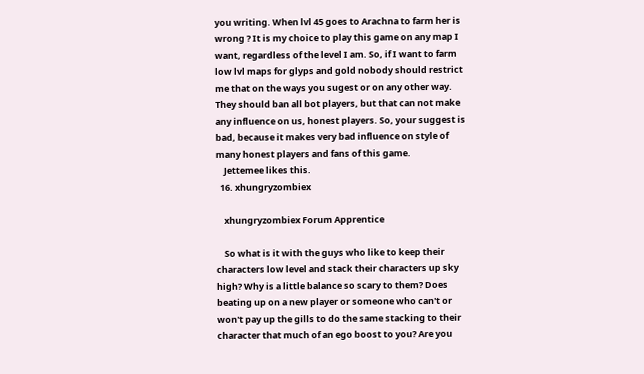you writing. When lvl 45 goes to Arachna to farm her is wrong ? It is my choice to play this game on any map I want, regardless of the level I am. So, if I want to farm low lvl maps for glyps and gold nobody should restrict me that on the ways you sugest or on any other way. They should ban all bot players, but that can not make any influence on us, honest players. So, your suggest is bad, because it makes very bad influence on style of many honest players and fans of this game.
    Jettemee likes this.
  16. xhungryzombiex

    xhungryzombiex Forum Apprentice

    So what is it with the guys who like to keep their characters low level and stack their characters up sky high? Why is a little balance so scary to them? Does beating up on a new player or someone who can't or won't pay up the gills to do the same stacking to their character that much of an ego boost to you? Are you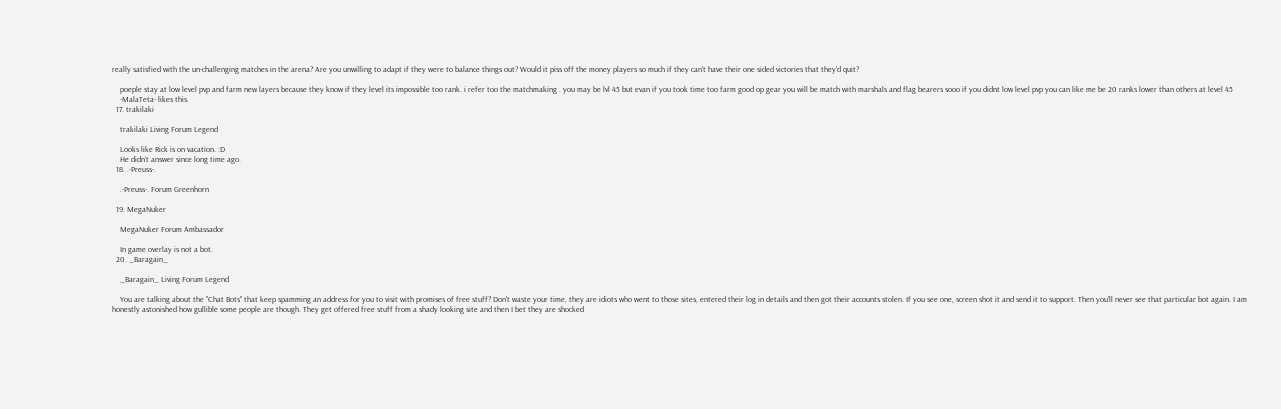really satisfied with the un-challenging matches in the arena? Are you unwilling to adapt if they were to balance things out? Would it piss off the money players so much if they can't have their one sided victories that they'd quit?

    poeple stay at low level pvp and farm new layers because they know if they level its impossible too rank. i refer too the matchmaking . you may be lvl 45 but evan if you took time too farm good op gear you will be match with marshals and flag bearers sooo if you didnt low level pvp you can like me be 20 ranks lower than others at level 45
    -MalaTeta- likes this.
  17. trakilaki

    trakilaki Living Forum Legend

    Looks like Rick is on vacation. :D
    He didn't answer since long time ago.
  18. .-Preuss-.

    .-Preuss-. Forum Greenhorn

  19. MegaNuker

    MegaNuker Forum Ambassador

    In game overlay is not a bot.
  20. _Baragain_

    _Baragain_ Living Forum Legend

    You are talking about the "Chat Bots" that keep spamming an address for you to visit with promises of free stuff? Don't waste your time, they are idiots who went to those sites, entered their log in details and then got their accounts stolen. If you see one, screen shot it and send it to support. Then you'll never see that particular bot again. I am honestly astonished how gullible some people are though. They get offered free stuff from a shady looking site and then I bet they are shocked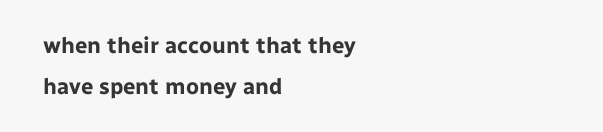when their account that they have spent money and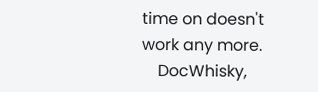time on doesn't work any more.
    DocWhisky,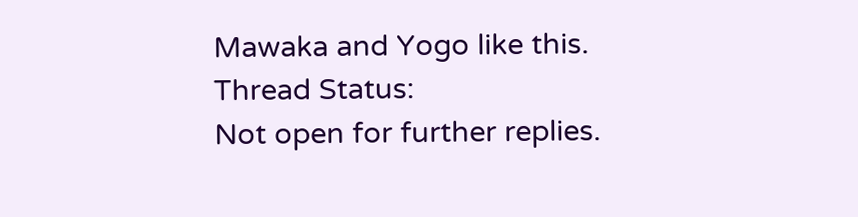Mawaka and Yogo like this.
Thread Status:
Not open for further replies.